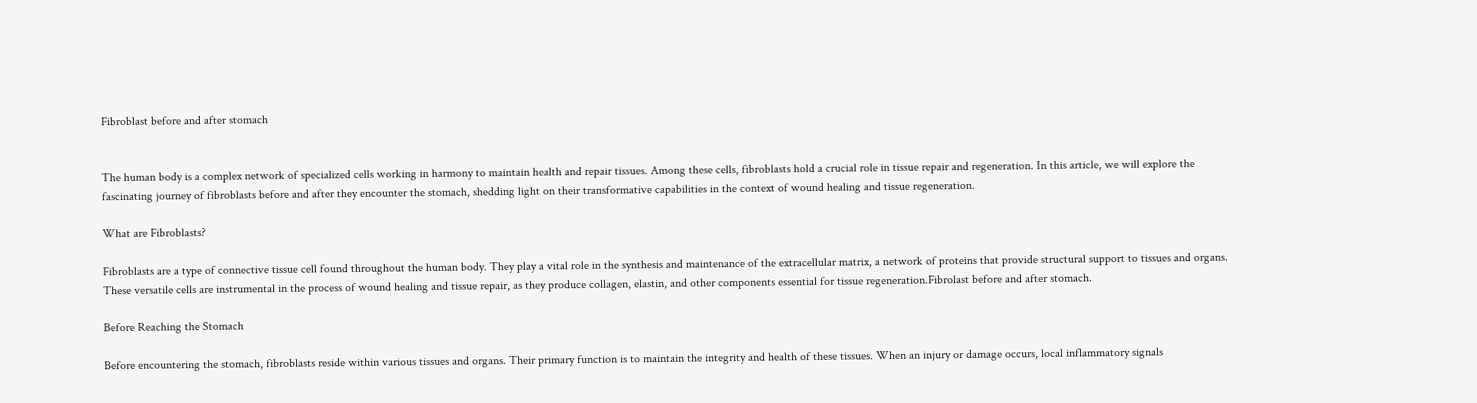Fibroblast before and after stomach


The human body is a complex network of specialized cells working in harmony to maintain health and repair tissues. Among these cells, fibroblasts hold a crucial role in tissue repair and regeneration. In this article, we will explore the fascinating journey of fibroblasts before and after they encounter the stomach, shedding light on their transformative capabilities in the context of wound healing and tissue regeneration.

What are Fibroblasts?

Fibroblasts are a type of connective tissue cell found throughout the human body. They play a vital role in the synthesis and maintenance of the extracellular matrix, a network of proteins that provide structural support to tissues and organs. These versatile cells are instrumental in the process of wound healing and tissue repair, as they produce collagen, elastin, and other components essential for tissue regeneration.Fibrolast before and after stomach.

Before Reaching the Stomach

Before encountering the stomach, fibroblasts reside within various tissues and organs. Their primary function is to maintain the integrity and health of these tissues. When an injury or damage occurs, local inflammatory signals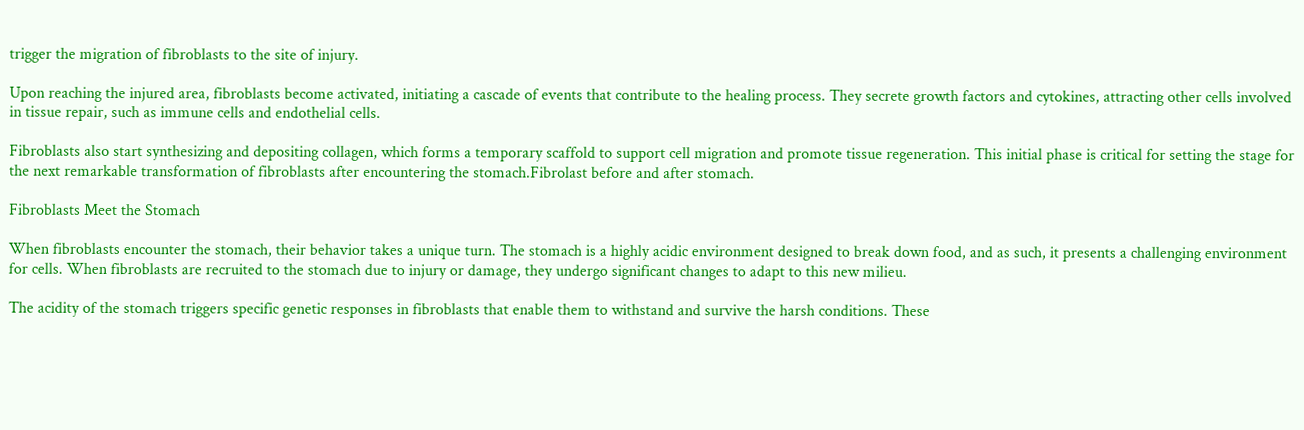trigger the migration of fibroblasts to the site of injury.

Upon reaching the injured area, fibroblasts become activated, initiating a cascade of events that contribute to the healing process. They secrete growth factors and cytokines, attracting other cells involved in tissue repair, such as immune cells and endothelial cells.

Fibroblasts also start synthesizing and depositing collagen, which forms a temporary scaffold to support cell migration and promote tissue regeneration. This initial phase is critical for setting the stage for the next remarkable transformation of fibroblasts after encountering the stomach.Fibrolast before and after stomach.

Fibroblasts Meet the Stomach

When fibroblasts encounter the stomach, their behavior takes a unique turn. The stomach is a highly acidic environment designed to break down food, and as such, it presents a challenging environment for cells. When fibroblasts are recruited to the stomach due to injury or damage, they undergo significant changes to adapt to this new milieu.

The acidity of the stomach triggers specific genetic responses in fibroblasts that enable them to withstand and survive the harsh conditions. These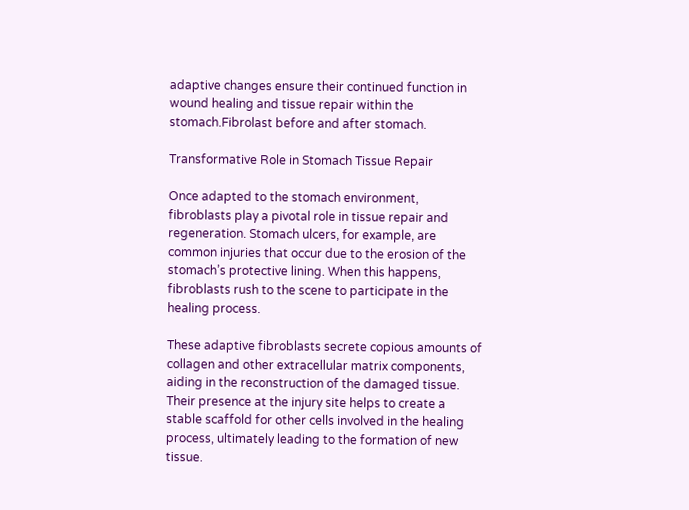adaptive changes ensure their continued function in wound healing and tissue repair within the stomach.Fibrolast before and after stomach.

Transformative Role in Stomach Tissue Repair

Once adapted to the stomach environment, fibroblasts play a pivotal role in tissue repair and regeneration. Stomach ulcers, for example, are common injuries that occur due to the erosion of the stomach’s protective lining. When this happens, fibroblasts rush to the scene to participate in the healing process.

These adaptive fibroblasts secrete copious amounts of collagen and other extracellular matrix components, aiding in the reconstruction of the damaged tissue. Their presence at the injury site helps to create a stable scaffold for other cells involved in the healing process, ultimately leading to the formation of new tissue.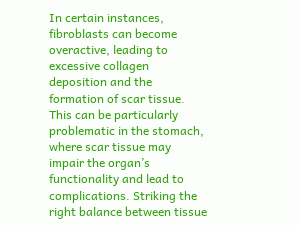In certain instances, fibroblasts can become overactive, leading to excessive collagen deposition and the formation of scar tissue. This can be particularly problematic in the stomach, where scar tissue may impair the organ’s functionality and lead to complications. Striking the right balance between tissue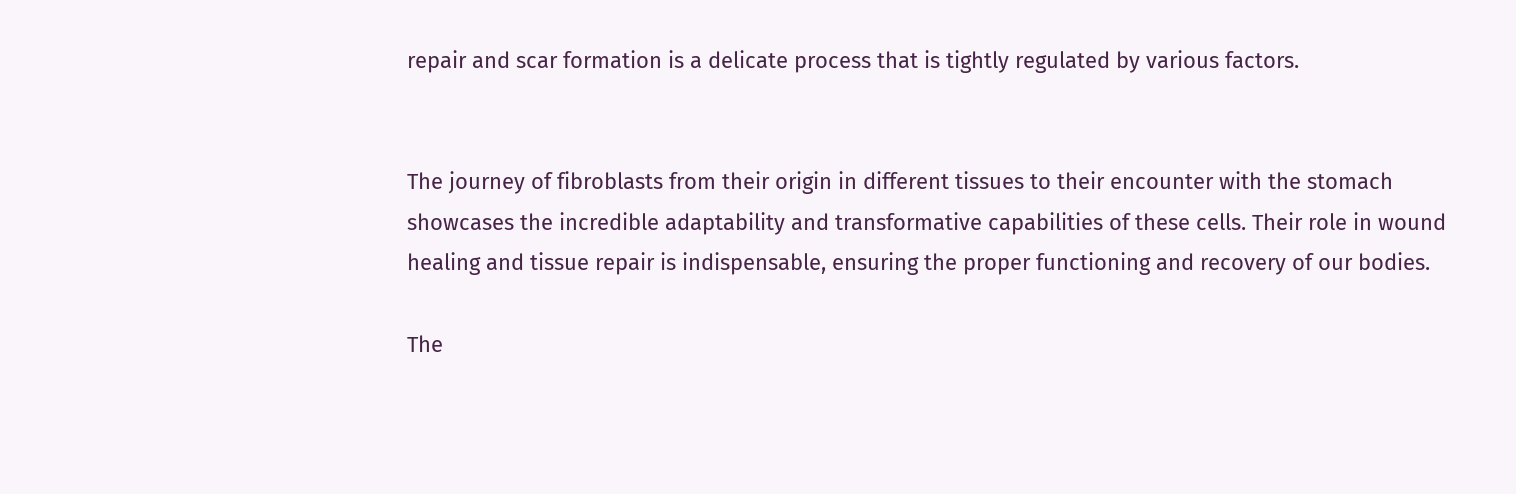repair and scar formation is a delicate process that is tightly regulated by various factors.


The journey of fibroblasts from their origin in different tissues to their encounter with the stomach showcases the incredible adaptability and transformative capabilities of these cells. Their role in wound healing and tissue repair is indispensable, ensuring the proper functioning and recovery of our bodies.

The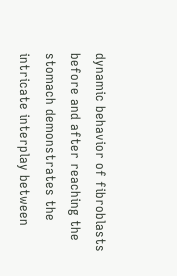dynamic behavior of fibroblasts before and after reaching the stomach demonstrates the intricate interplay between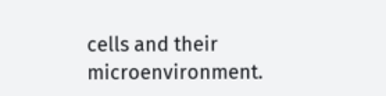cells and their microenvironment.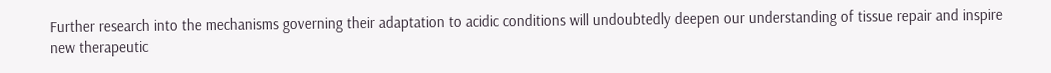Further research into the mechanisms governing their adaptation to acidic conditions will undoubtedly deepen our understanding of tissue repair and inspire new therapeutic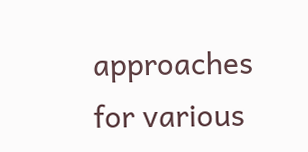approaches for various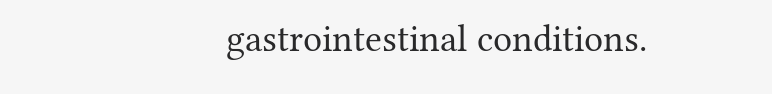gastrointestinal conditions.